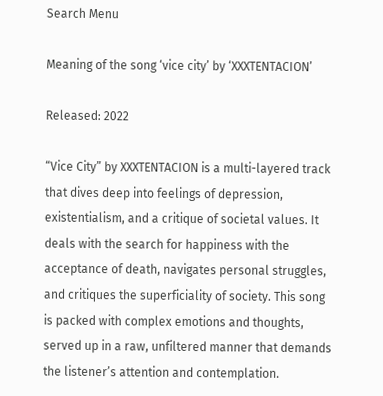Search Menu

Meaning of the song ‘vice city’ by ‘XXXTENTACION’

Released: 2022

“Vice City” by XXXTENTACION is a multi-layered track that dives deep into feelings of depression, existentialism, and a critique of societal values. It deals with the search for happiness with the acceptance of death, navigates personal struggles, and critiques the superficiality of society. This song is packed with complex emotions and thoughts, served up in a raw, unfiltered manner that demands the listener’s attention and contemplation.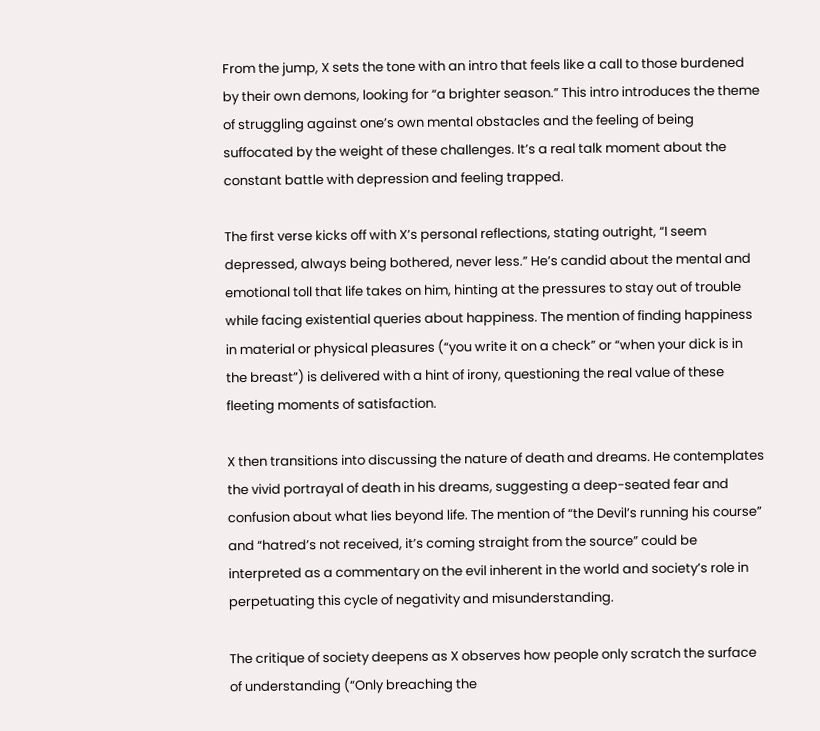From the jump, X sets the tone with an intro that feels like a call to those burdened by their own demons, looking for “a brighter season.” This intro introduces the theme of struggling against one’s own mental obstacles and the feeling of being suffocated by the weight of these challenges. It’s a real talk moment about the constant battle with depression and feeling trapped.

The first verse kicks off with X’s personal reflections, stating outright, “I seem depressed, always being bothered, never less.” He’s candid about the mental and emotional toll that life takes on him, hinting at the pressures to stay out of trouble while facing existential queries about happiness. The mention of finding happiness in material or physical pleasures (“you write it on a check” or “when your dick is in the breast”) is delivered with a hint of irony, questioning the real value of these fleeting moments of satisfaction.

X then transitions into discussing the nature of death and dreams. He contemplates the vivid portrayal of death in his dreams, suggesting a deep-seated fear and confusion about what lies beyond life. The mention of “the Devil’s running his course” and “hatred’s not received, it’s coming straight from the source” could be interpreted as a commentary on the evil inherent in the world and society’s role in perpetuating this cycle of negativity and misunderstanding.

The critique of society deepens as X observes how people only scratch the surface of understanding (“Only breaching the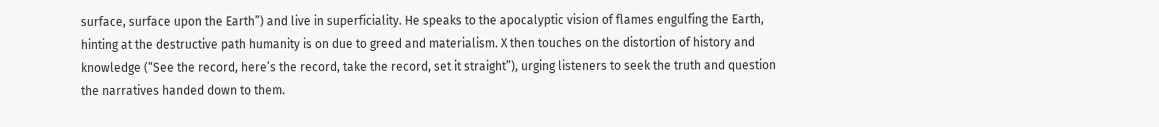surface, surface upon the Earth”) and live in superficiality. He speaks to the apocalyptic vision of flames engulfing the Earth, hinting at the destructive path humanity is on due to greed and materialism. X then touches on the distortion of history and knowledge (“See the record, here’s the record, take the record, set it straight”), urging listeners to seek the truth and question the narratives handed down to them.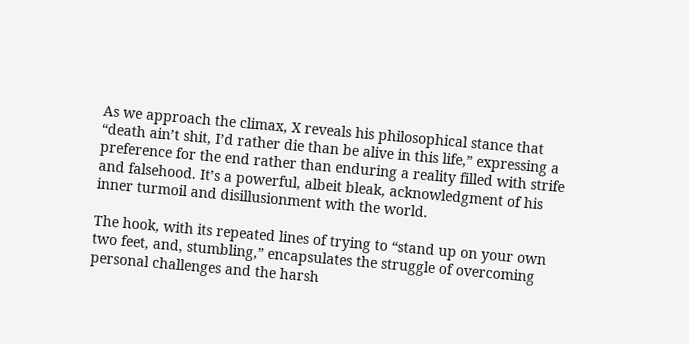As we approach the climax, X reveals his philosophical stance that “death ain’t shit, I’d rather die than be alive in this life,” expressing a preference for the end rather than enduring a reality filled with strife and falsehood. It’s a powerful, albeit bleak, acknowledgment of his inner turmoil and disillusionment with the world.

The hook, with its repeated lines of trying to “stand up on your own two feet, and, stumbling,” encapsulates the struggle of overcoming personal challenges and the harsh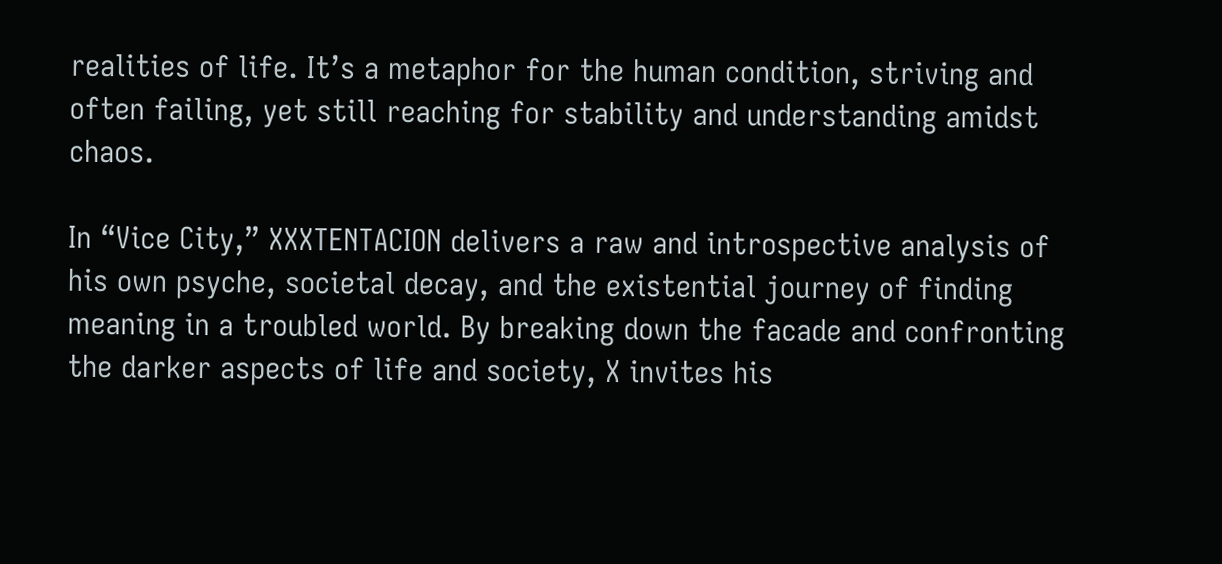realities of life. It’s a metaphor for the human condition, striving and often failing, yet still reaching for stability and understanding amidst chaos.

In “Vice City,” XXXTENTACION delivers a raw and introspective analysis of his own psyche, societal decay, and the existential journey of finding meaning in a troubled world. By breaking down the facade and confronting the darker aspects of life and society, X invites his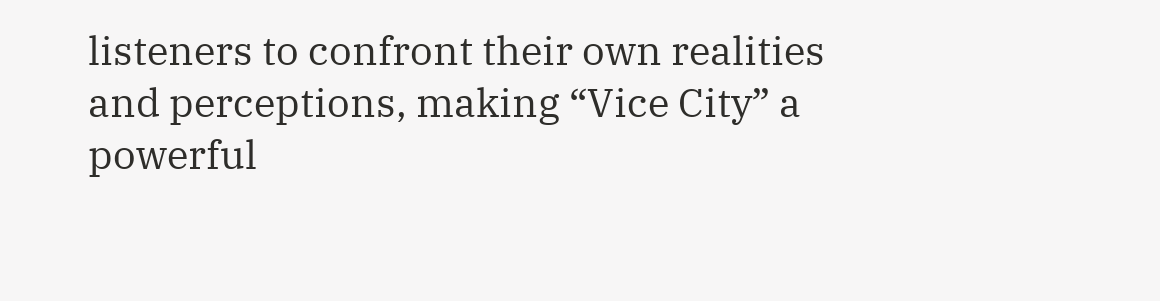listeners to confront their own realities and perceptions, making “Vice City” a powerful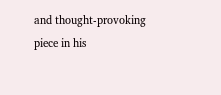and thought-provoking piece in his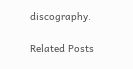discography.

Related Posts